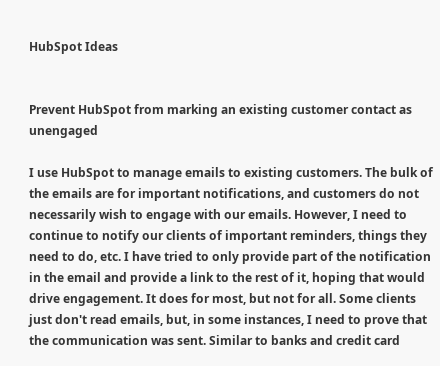HubSpot Ideas


Prevent HubSpot from marking an existing customer contact as unengaged

I use HubSpot to manage emails to existing customers. The bulk of the emails are for important notifications, and customers do not necessarily wish to engage with our emails. However, I need to continue to notify our clients of important reminders, things they need to do, etc. I have tried to only provide part of the notification in the email and provide a link to the rest of it, hoping that would drive engagement. It does for most, but not for all. Some clients just don't read emails, but, in some instances, I need to prove that the communication was sent. Similar to banks and credit card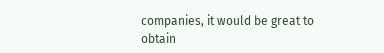companies, it would be great to obtain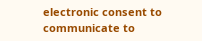electronic consent to communicate to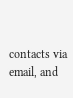contacts via email, and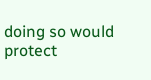doing so would protect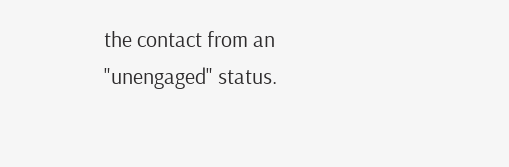the contact from an "unengaged" status.